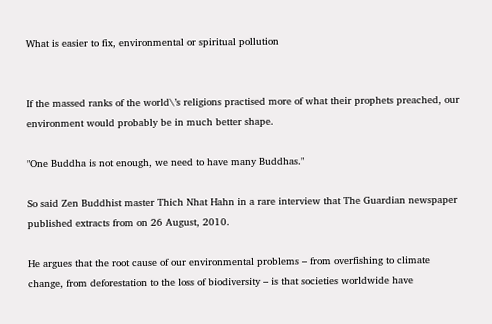What is easier to fix, environmental or spiritual pollution


If the massed ranks of the world\’s religions practised more of what their prophets preached, our environment would probably be in much better shape.

"One Buddha is not enough, we need to have many Buddhas."

So said Zen Buddhist master Thich Nhat Hahn in a rare interview that The Guardian newspaper published extracts from on 26 August, 2010.

He argues that the root cause of our environmental problems – from overfishing to climate change, from deforestation to the loss of biodiversity – is that societies worldwide have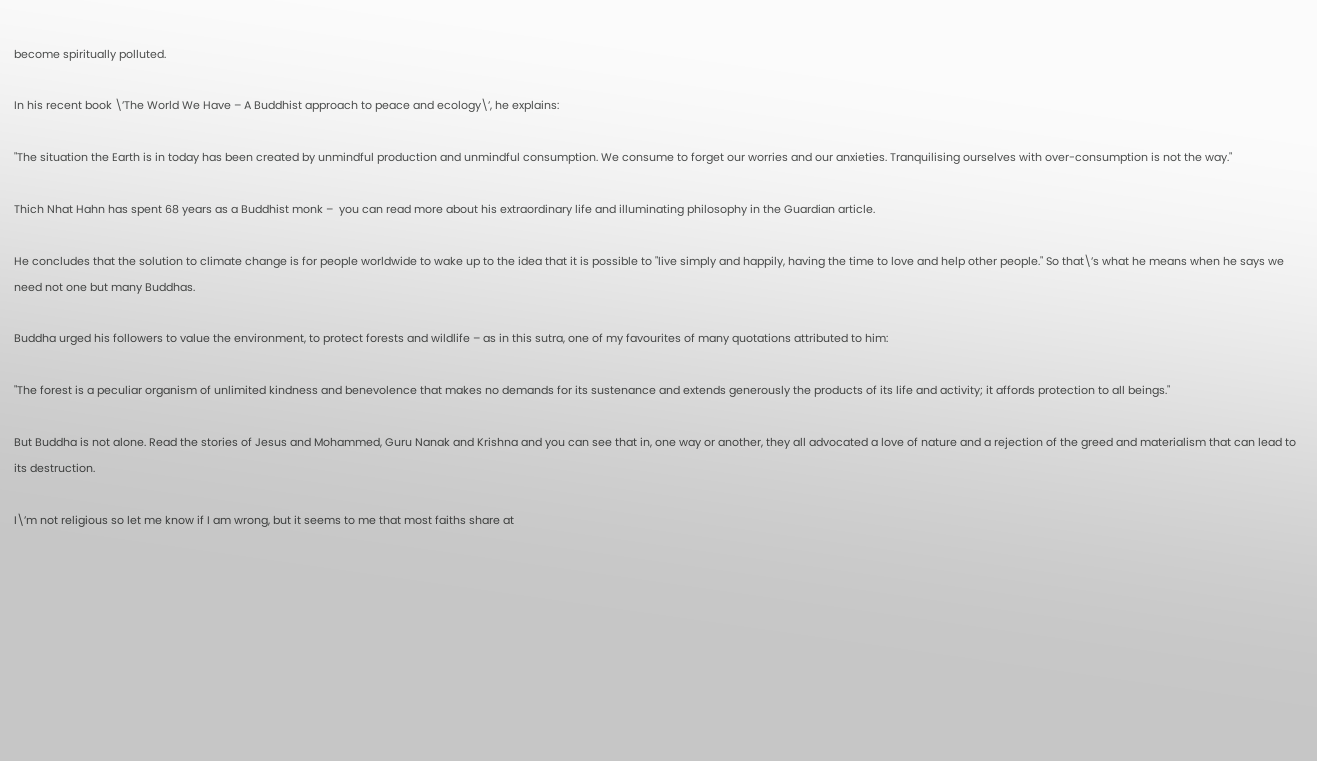become spiritually polluted.

In his recent book \’The World We Have – A Buddhist approach to peace and ecology\’, he explains:

"The situation the Earth is in today has been created by unmindful production and unmindful consumption. We consume to forget our worries and our anxieties. Tranquilising ourselves with over-consumption is not the way."

Thich Nhat Hahn has spent 68 years as a Buddhist monk –  you can read more about his extraordinary life and illuminating philosophy in the Guardian article.

He concludes that the solution to climate change is for people worldwide to wake up to the idea that it is possible to "live simply and happily, having the time to love and help other people." So that\’s what he means when he says we need not one but many Buddhas.

Buddha urged his followers to value the environment, to protect forests and wildlife – as in this sutra, one of my favourites of many quotations attributed to him:

"The forest is a peculiar organism of unlimited kindness and benevolence that makes no demands for its sustenance and extends generously the products of its life and activity; it affords protection to all beings."

But Buddha is not alone. Read the stories of Jesus and Mohammed, Guru Nanak and Krishna and you can see that in, one way or another, they all advocated a love of nature and a rejection of the greed and materialism that can lead to its destruction.

I\’m not religious so let me know if I am wrong, but it seems to me that most faiths share at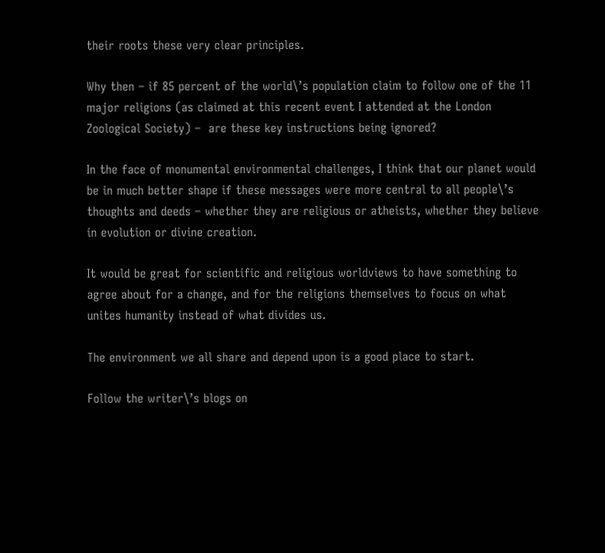their roots these very clear principles.

Why then – if 85 percent of the world\’s population claim to follow one of the 11 major religions (as claimed at this recent event I attended at the London Zoological Society) –  are these key instructions being ignored?

In the face of monumental environmental challenges, I think that our planet would be in much better shape if these messages were more central to all people\’s thoughts and deeds – whether they are religious or atheists, whether they believe in evolution or divine creation.

It would be great for scientific and religious worldviews to have something to agree about for a change, and for the religions themselves to focus on what unites humanity instead of what divides us.

The environment we all share and depend upon is a good place to start.

Follow the writer\’s blogs on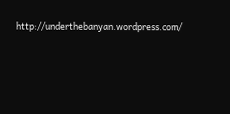http://underthebanyan.wordpress.com/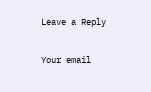Leave a Reply

Your email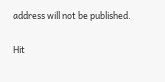address will not be published.

Hit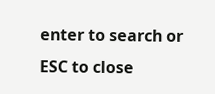enter to search or ESC to close